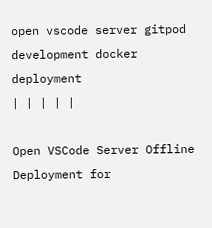open vscode server gitpod development docker deployment
| | | | |

Open VSCode Server Offline Deployment for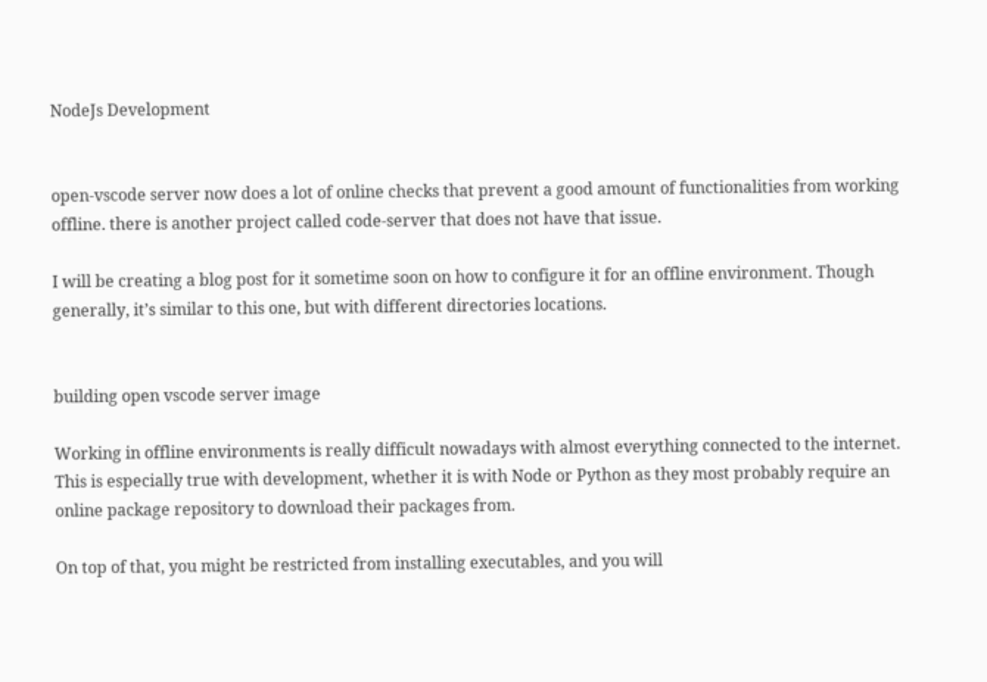NodeJs Development


open-vscode server now does a lot of online checks that prevent a good amount of functionalities from working offline. there is another project called code-server that does not have that issue.

I will be creating a blog post for it sometime soon on how to configure it for an offline environment. Though generally, it’s similar to this one, but with different directories locations.


building open vscode server image

Working in offline environments is really difficult nowadays with almost everything connected to the internet. This is especially true with development, whether it is with Node or Python as they most probably require an online package repository to download their packages from.

On top of that, you might be restricted from installing executables, and you will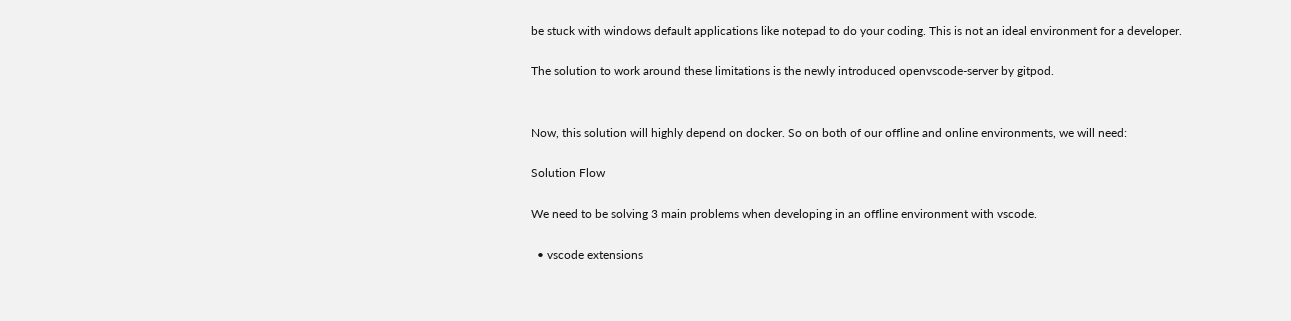be stuck with windows default applications like notepad to do your coding. This is not an ideal environment for a developer.

The solution to work around these limitations is the newly introduced openvscode-server by gitpod.


Now, this solution will highly depend on docker. So on both of our offline and online environments, we will need:

Solution Flow

We need to be solving 3 main problems when developing in an offline environment with vscode.

  • vscode extensions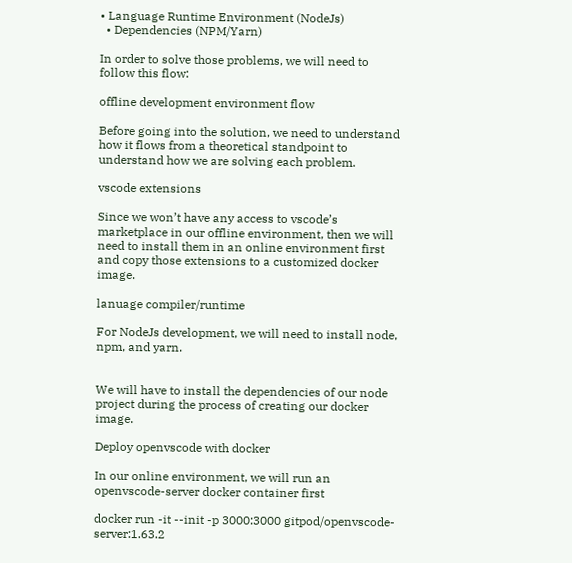• Language Runtime Environment (NodeJs)
  • Dependencies (NPM/Yarn)

In order to solve those problems, we will need to follow this flow:

offline development environment flow

Before going into the solution, we need to understand how it flows from a theoretical standpoint to understand how we are solving each problem.

vscode extensions

Since we won’t have any access to vscode’s marketplace in our offline environment, then we will need to install them in an online environment first and copy those extensions to a customized docker image.

lanuage compiler/runtime

For NodeJs development, we will need to install node, npm, and yarn.


We will have to install the dependencies of our node project during the process of creating our docker image.

Deploy openvscode with docker

In our online environment, we will run an openvscode-server docker container first

docker run -it --init -p 3000:3000 gitpod/openvscode-server:1.63.2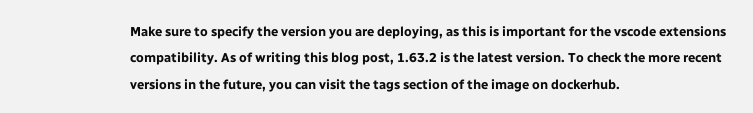Make sure to specify the version you are deploying, as this is important for the vscode extensions compatibility. As of writing this blog post, 1.63.2 is the latest version. To check the more recent versions in the future, you can visit the tags section of the image on dockerhub.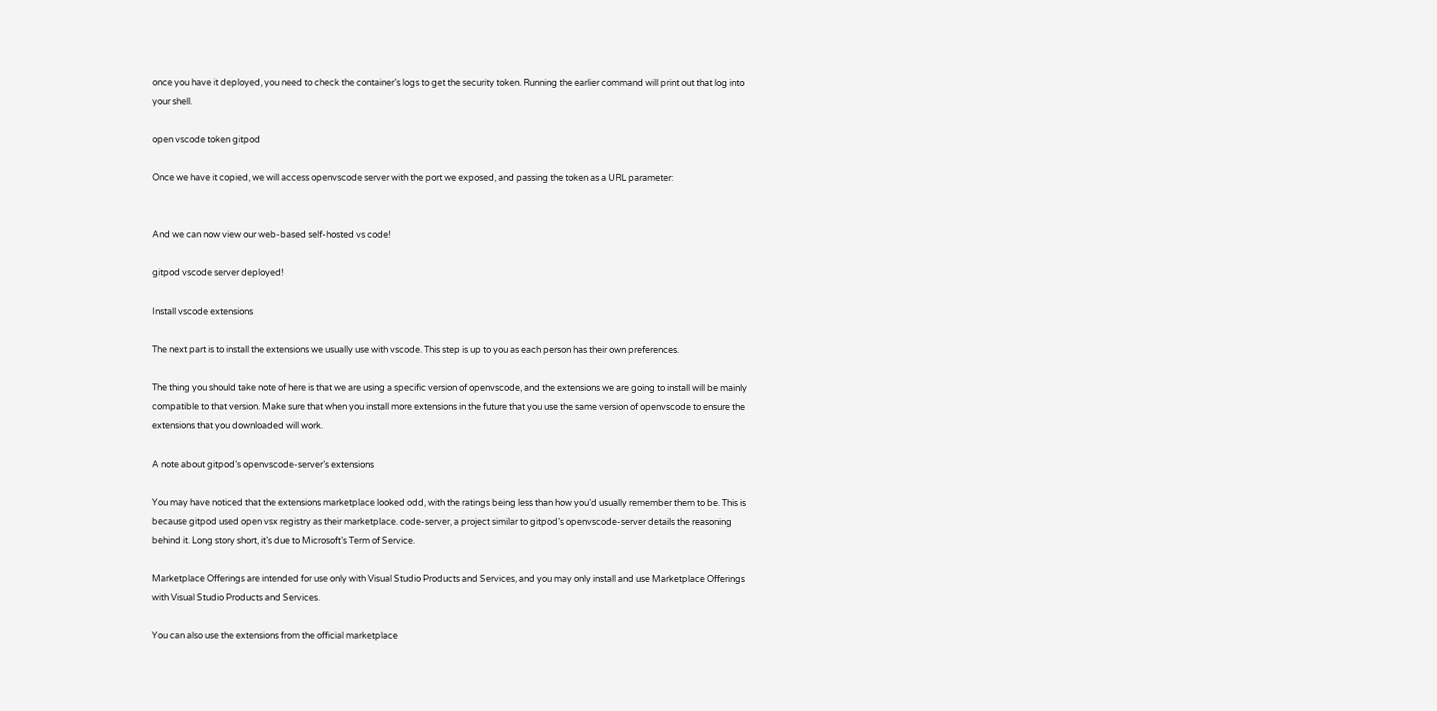once you have it deployed, you need to check the container’s logs to get the security token. Running the earlier command will print out that log into your shell.

open vscode token gitpod

Once we have it copied, we will access openvscode server with the port we exposed, and passing the token as a URL parameter:


And we can now view our web-based self-hosted vs code!

gitpod vscode server deployed!

Install vscode extensions

The next part is to install the extensions we usually use with vscode. This step is up to you as each person has their own preferences.

The thing you should take note of here is that we are using a specific version of openvscode, and the extensions we are going to install will be mainly compatible to that version. Make sure that when you install more extensions in the future that you use the same version of openvscode to ensure the extensions that you downloaded will work.

A note about gitpod’s openvscode-server’s extensions

You may have noticed that the extensions marketplace looked odd, with the ratings being less than how you’d usually remember them to be. This is because gitpod used open vsx registry as their marketplace. code-server, a project similar to gitpod’s openvscode-server details the reasoning behind it. Long story short, it’s due to Microsoft’s Term of Service.

Marketplace Offerings are intended for use only with Visual Studio Products and Services, and you may only install and use Marketplace Offerings with Visual Studio Products and Services.

You can also use the extensions from the official marketplace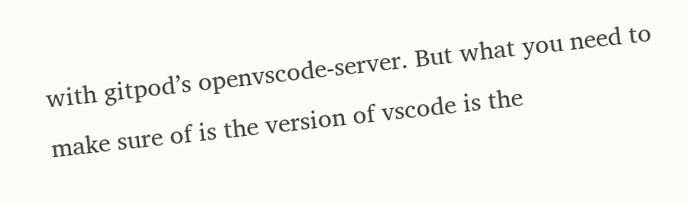with gitpod’s openvscode-server. But what you need to make sure of is the version of vscode is the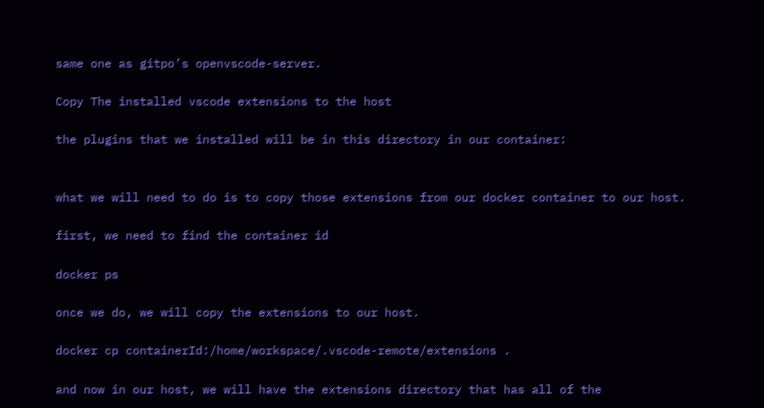same one as gitpo’s openvscode-server.

Copy The installed vscode extensions to the host

the plugins that we installed will be in this directory in our container:


what we will need to do is to copy those extensions from our docker container to our host.

first, we need to find the container id

docker ps

once we do, we will copy the extensions to our host.

docker cp containerId:/home/workspace/.vscode-remote/extensions .

and now in our host, we will have the extensions directory that has all of the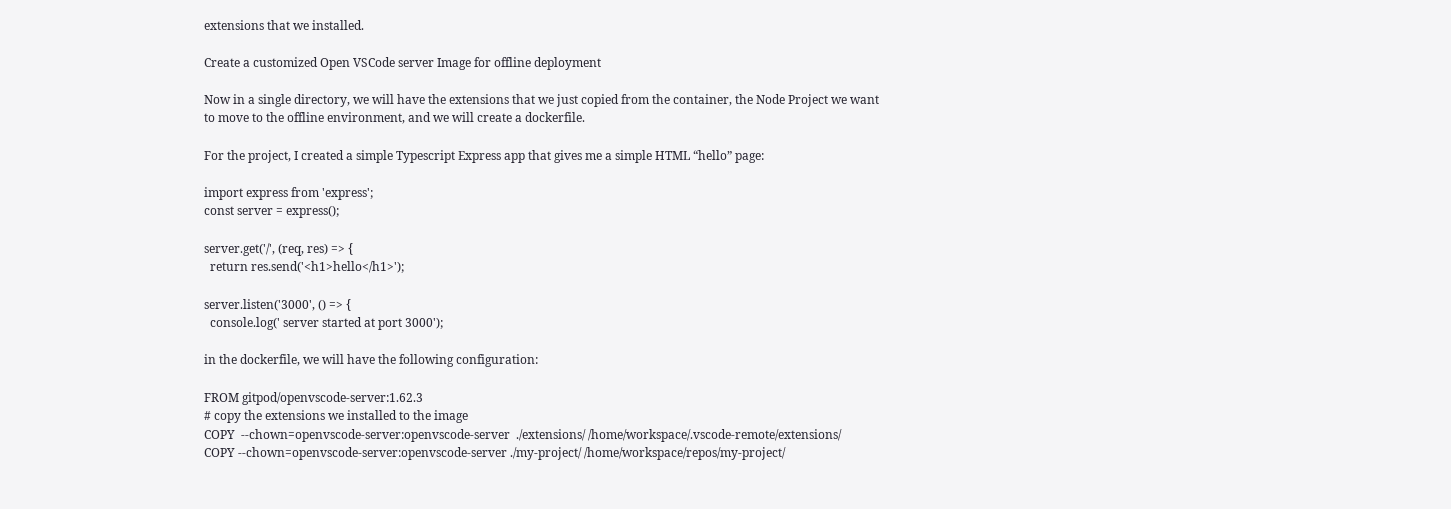extensions that we installed.

Create a customized Open VSCode server Image for offline deployment

Now in a single directory, we will have the extensions that we just copied from the container, the Node Project we want to move to the offline environment, and we will create a dockerfile.

For the project, I created a simple Typescript Express app that gives me a simple HTML “hello” page:

import express from 'express';
const server = express();

server.get('/', (req, res) => {
  return res.send('<h1>hello</h1>');

server.listen('3000', () => {
  console.log(' server started at port 3000');

in the dockerfile, we will have the following configuration:

FROM gitpod/openvscode-server:1.62.3
# copy the extensions we installed to the image
COPY  --chown=openvscode-server:openvscode-server  ./extensions/ /home/workspace/.vscode-remote/extensions/
COPY --chown=openvscode-server:openvscode-server ./my-project/ /home/workspace/repos/my-project/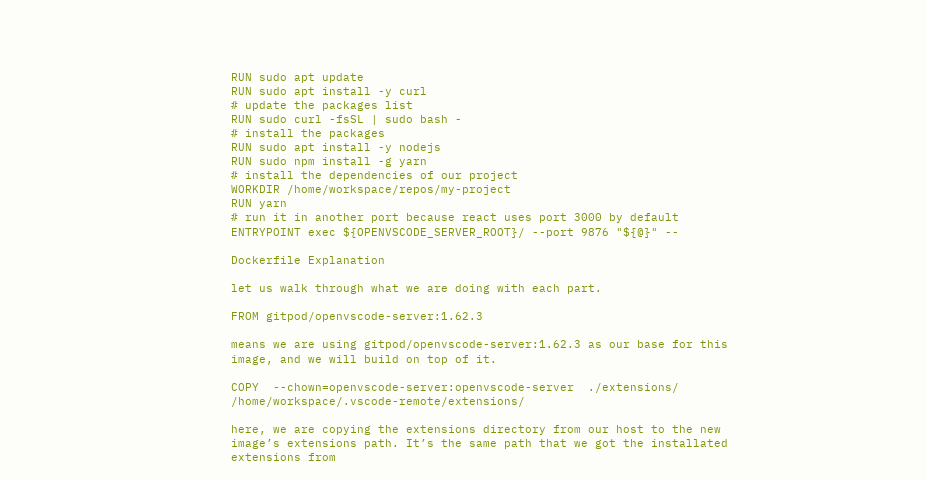RUN sudo apt update
RUN sudo apt install -y curl
# update the packages list
RUN sudo curl -fsSL | sudo bash -
# install the packages
RUN sudo apt install -y nodejs
RUN sudo npm install -g yarn
# install the dependencies of our project
WORKDIR /home/workspace/repos/my-project
RUN yarn
# run it in another port because react uses port 3000 by default
ENTRYPOINT exec ${OPENVSCODE_SERVER_ROOT}/ --port 9876 "${@}" --

Dockerfile Explanation

let us walk through what we are doing with each part.

FROM gitpod/openvscode-server:1.62.3

means we are using gitpod/openvscode-server:1.62.3 as our base for this image, and we will build on top of it.

COPY  --chown=openvscode-server:openvscode-server  ./extensions/ /home/workspace/.vscode-remote/extensions/

here, we are copying the extensions directory from our host to the new image’s extensions path. It’s the same path that we got the installated extensions from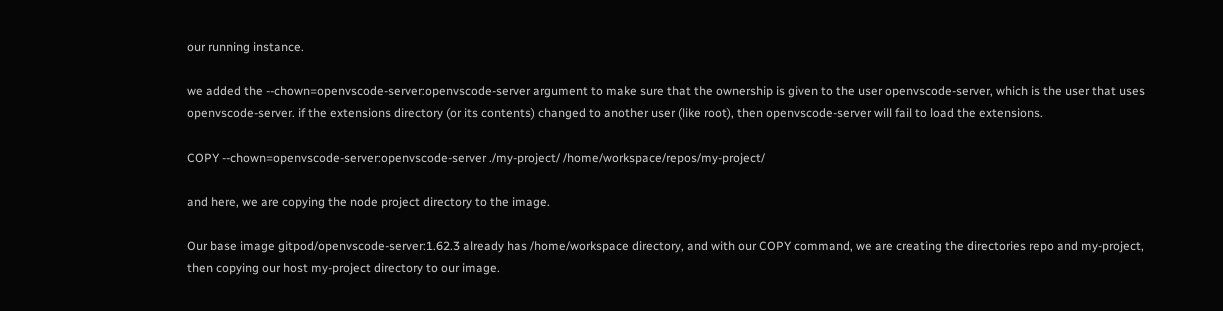our running instance.

we added the --chown=openvscode-server:openvscode-server argument to make sure that the ownership is given to the user openvscode-server, which is the user that uses openvscode-server. if the extensions directory (or its contents) changed to another user (like root), then openvscode-server will fail to load the extensions.

COPY --chown=openvscode-server:openvscode-server ./my-project/ /home/workspace/repos/my-project/

and here, we are copying the node project directory to the image.

Our base image gitpod/openvscode-server:1.62.3 already has /home/workspace directory, and with our COPY command, we are creating the directories repo and my-project, then copying our host my-project directory to our image.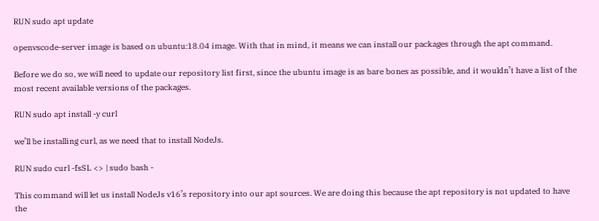RUN sudo apt update

openvscode-server image is based on ubuntu:18.04 image. With that in mind, it means we can install our packages through the apt command.

Before we do so, we will need to update our repository list first, since the ubuntu image is as bare bones as possible, and it wouldn’t have a list of the most recent available versions of the packages.

RUN sudo apt install -y curl

we’ll be installing curl, as we need that to install NodeJs.

RUN sudo curl -fsSL <> | sudo bash -

This command will let us install NodeJs v16’s repository into our apt sources. We are doing this because the apt repository is not updated to have the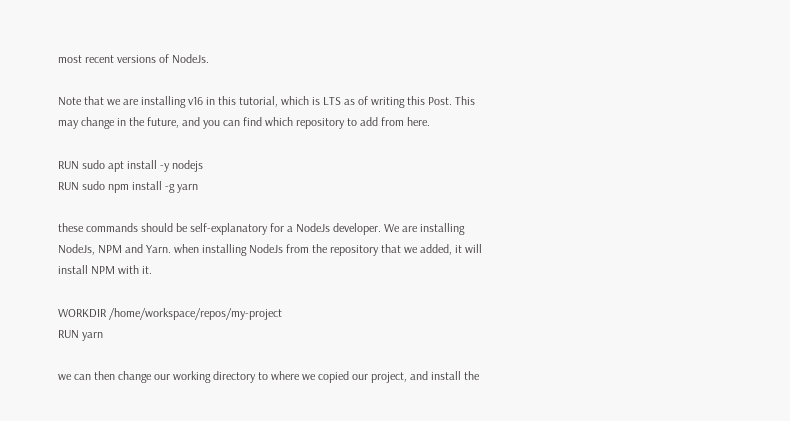most recent versions of NodeJs.

Note that we are installing v16 in this tutorial, which is LTS as of writing this Post. This may change in the future, and you can find which repository to add from here.

RUN sudo apt install -y nodejs
RUN sudo npm install -g yarn

these commands should be self-explanatory for a NodeJs developer. We are installing NodeJs, NPM and Yarn. when installing NodeJs from the repository that we added, it will install NPM with it.

WORKDIR /home/workspace/repos/my-project
RUN yarn

we can then change our working directory to where we copied our project, and install the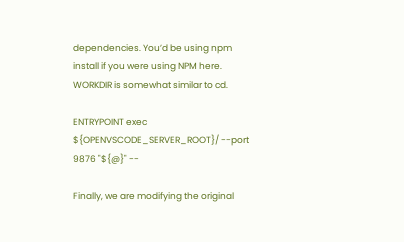dependencies. You’d be using npm install if you were using NPM here. WORKDIR is somewhat similar to cd.

ENTRYPOINT exec ${OPENVSCODE_SERVER_ROOT}/ --port 9876 "${@}" --

Finally, we are modifying the original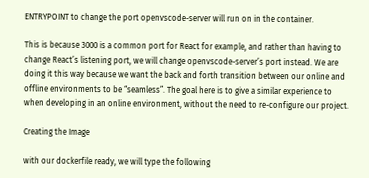ENTRYPOINT to change the port openvscode-server will run on in the container.

This is because 3000 is a common port for React for example, and rather than having to change React’s listening port, we will change openvscode-server’s port instead. We are doing it this way because we want the back and forth transition between our online and offline environments to be “seamless”. The goal here is to give a similar experience to when developing in an online environment, without the need to re-configure our project.

Creating the Image

with our dockerfile ready, we will type the following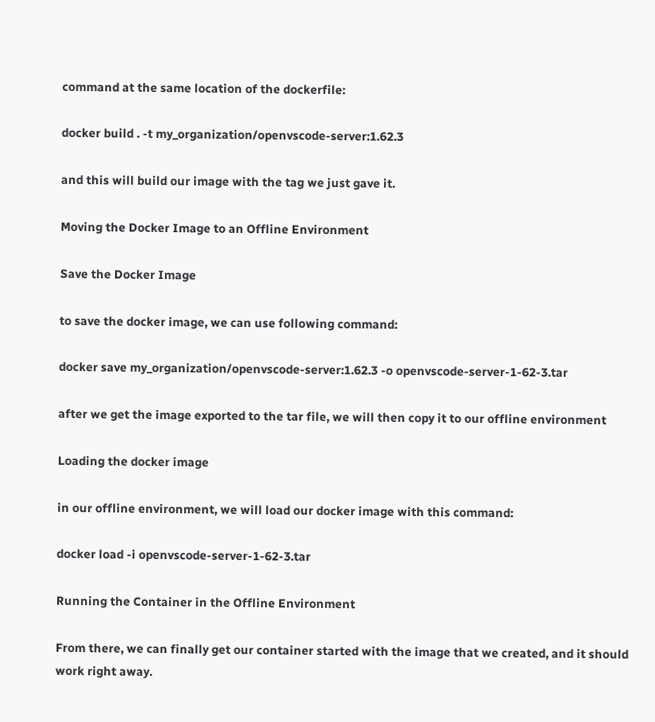command at the same location of the dockerfile:

docker build . -t my_organization/openvscode-server:1.62.3

and this will build our image with the tag we just gave it.

Moving the Docker Image to an Offline Environment

Save the Docker Image

to save the docker image, we can use following command:

docker save my_organization/openvscode-server:1.62.3 -o openvscode-server-1-62-3.tar

after we get the image exported to the tar file, we will then copy it to our offline environment

Loading the docker image

in our offline environment, we will load our docker image with this command:

docker load -i openvscode-server-1-62-3.tar

Running the Container in the Offline Environment

From there, we can finally get our container started with the image that we created, and it should work right away.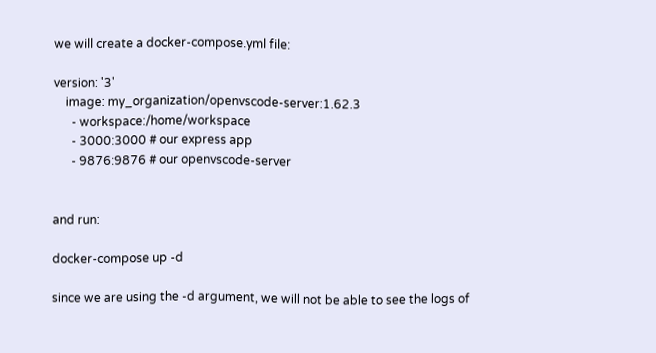we will create a docker-compose.yml file:

version: '3'
    image: my_organization/openvscode-server:1.62.3
      - workspace:/home/workspace
      - 3000:3000 # our express app
      - 9876:9876 # our openvscode-server


and run:

docker-compose up -d

since we are using the -d argument, we will not be able to see the logs of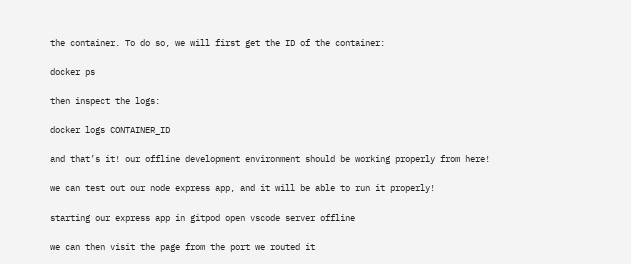the container. To do so, we will first get the ID of the container:

docker ps

then inspect the logs:

docker logs CONTAINER_ID

and that’s it! our offline development environment should be working properly from here!

we can test out our node express app, and it will be able to run it properly!

starting our express app in gitpod open vscode server offline

we can then visit the page from the port we routed it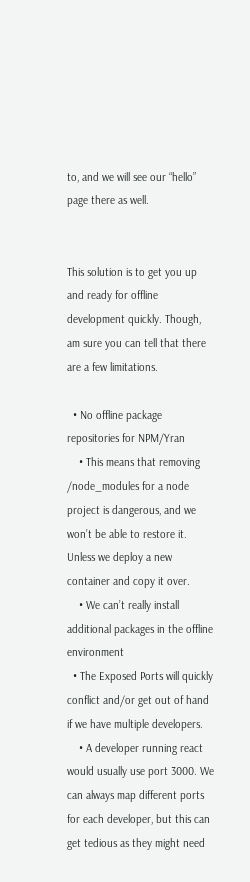to, and we will see our “hello” page there as well.


This solution is to get you up and ready for offline development quickly. Though, am sure you can tell that there are a few limitations.

  • No offline package repositories for NPM/Yran
    • This means that removing /node_modules for a node project is dangerous, and we won’t be able to restore it. Unless we deploy a new container and copy it over.
    • We can’t really install additional packages in the offline environment
  • The Exposed Ports will quickly conflict and/or get out of hand if we have multiple developers.
    • A developer running react would usually use port 3000. We can always map different ports for each developer, but this can get tedious as they might need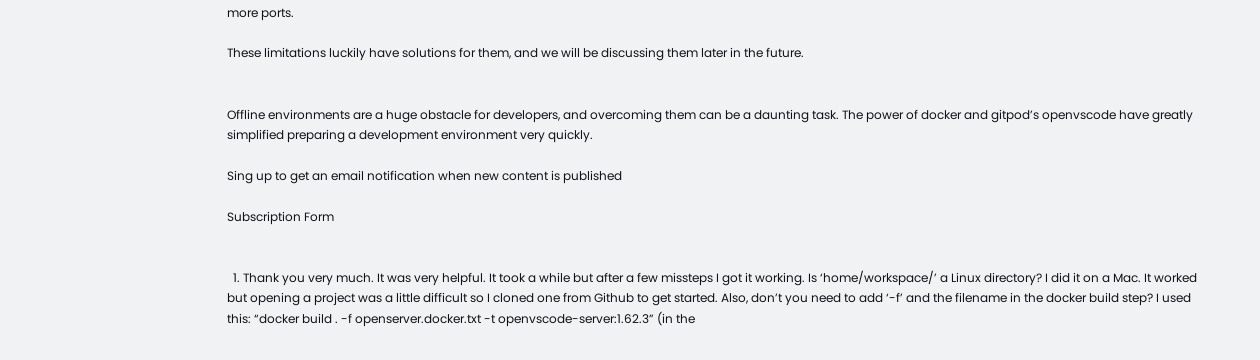more ports.

These limitations luckily have solutions for them, and we will be discussing them later in the future.


Offline environments are a huge obstacle for developers, and overcoming them can be a daunting task. The power of docker and gitpod’s openvscode have greatly simplified preparing a development environment very quickly.

Sing up to get an email notification when new content is published

Subscription Form


  1. Thank you very much. It was very helpful. It took a while but after a few missteps I got it working. Is ‘home/workspace/’ a Linux directory? I did it on a Mac. It worked but opening a project was a little difficult so I cloned one from Github to get started. Also, don’t you need to add ‘-f’ and the filename in the docker build step? I used this: “docker build . -f openserver.docker.txt -t openvscode-server:1.62.3” (in the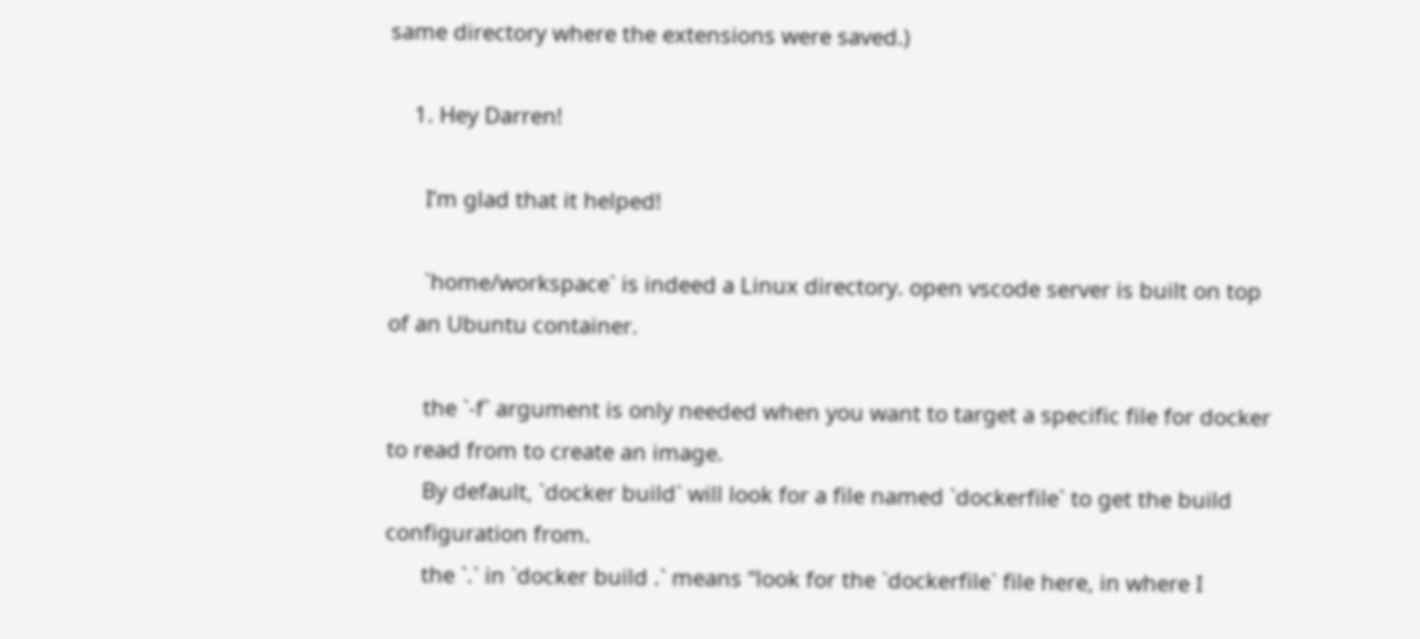same directory where the extensions were saved.)

    1. Hey Darren!

      I’m glad that it helped!

      `home/workspace` is indeed a Linux directory. open vscode server is built on top of an Ubuntu container.

      the `-f` argument is only needed when you want to target a specific file for docker to read from to create an image.
      By default, `docker build` will look for a file named `dockerfile` to get the build configuration from.
      the `.` in `docker build .` means “look for the `dockerfile` file here, in where I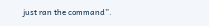just ran the command”.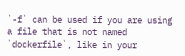`-f` can be used if you are using a file that is not named `dockerfile`, like in your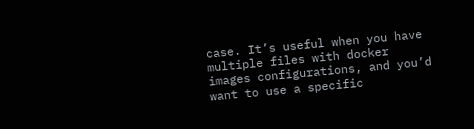case. It’s useful when you have multiple files with docker images configurations, and you’d want to use a specific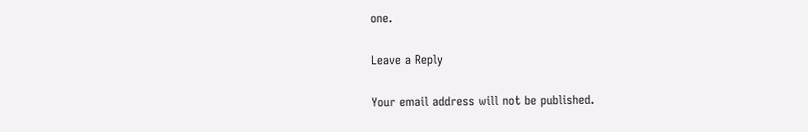one.

Leave a Reply

Your email address will not be published.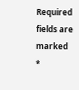Required fields are marked *